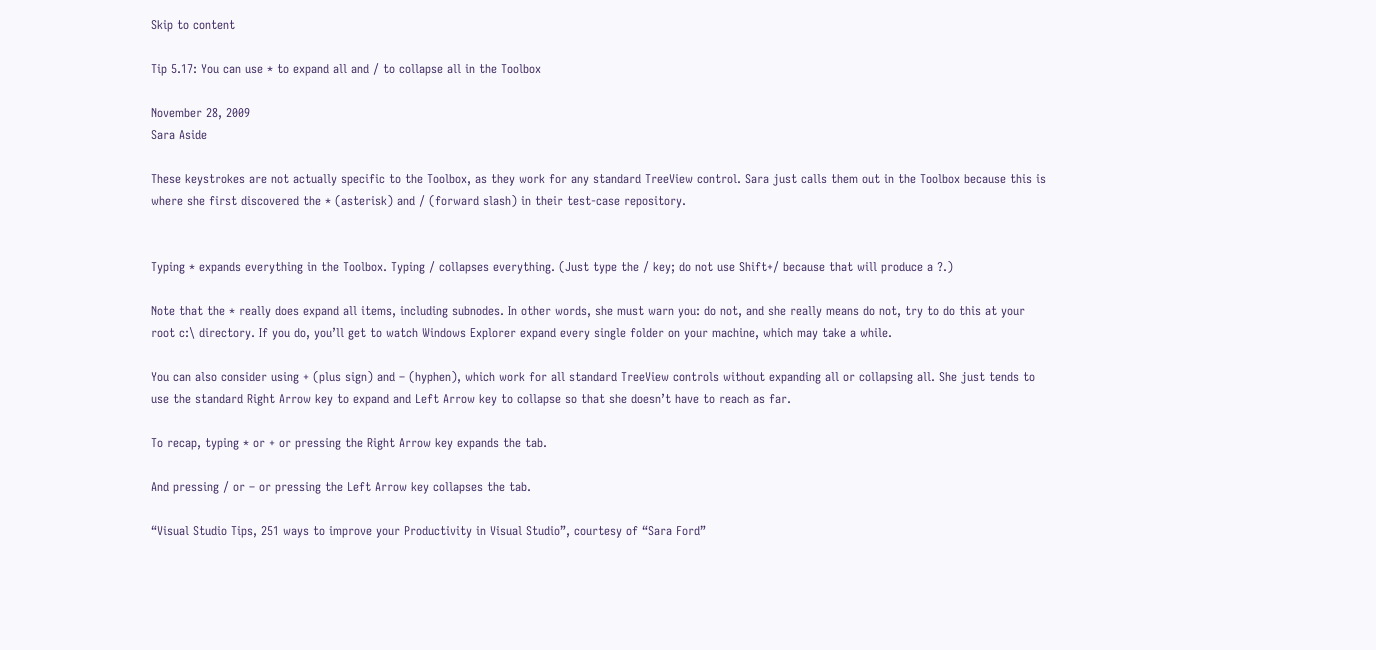Skip to content

Tip 5.17: You can use * to expand all and / to collapse all in the Toolbox

November 28, 2009
Sara Aside

These keystrokes are not actually specific to the Toolbox, as they work for any standard TreeView control. Sara just calls them out in the Toolbox because this is where she first discovered the * (asterisk) and / (forward slash) in their test-case repository.


Typing * expands everything in the Toolbox. Typing / collapses everything. (Just type the / key; do not use Shift+/ because that will produce a ?.)

Note that the * really does expand all items, including subnodes. In other words, she must warn you: do not, and she really means do not, try to do this at your root c:\ directory. If you do, you’ll get to watch Windows Explorer expand every single folder on your machine, which may take a while.

You can also consider using + (plus sign) and – (hyphen), which work for all standard TreeView controls without expanding all or collapsing all. She just tends to use the standard Right Arrow key to expand and Left Arrow key to collapse so that she doesn’t have to reach as far.

To recap, typing * or + or pressing the Right Arrow key expands the tab.

And pressing / or – or pressing the Left Arrow key collapses the tab.

“Visual Studio Tips, 251 ways to improve your Productivity in Visual Studio”, courtesy of “Sara Ford”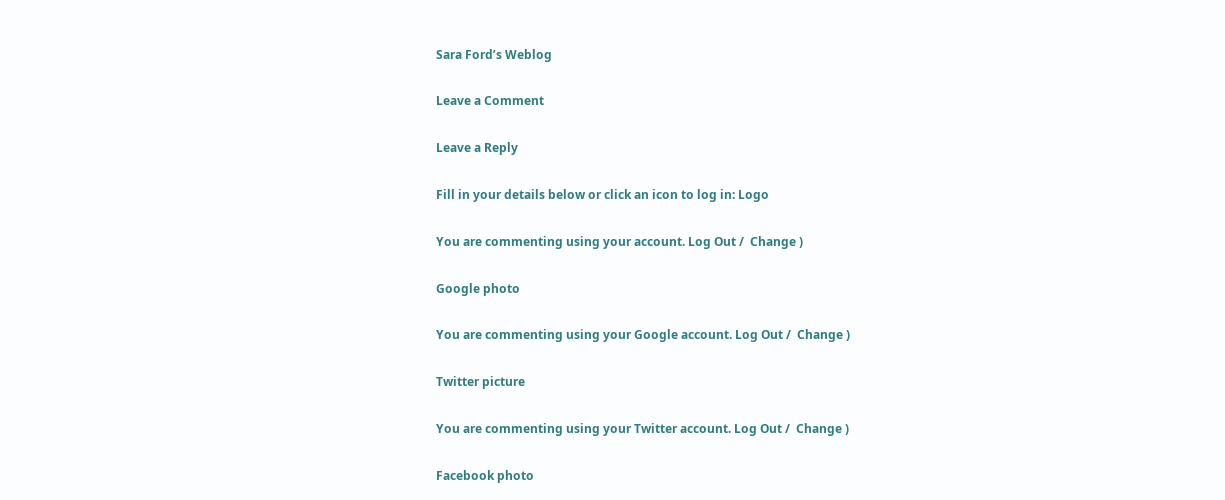Sara Ford’s Weblog

Leave a Comment

Leave a Reply

Fill in your details below or click an icon to log in: Logo

You are commenting using your account. Log Out /  Change )

Google photo

You are commenting using your Google account. Log Out /  Change )

Twitter picture

You are commenting using your Twitter account. Log Out /  Change )

Facebook photo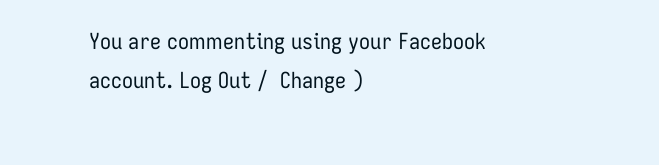You are commenting using your Facebook account. Log Out /  Change )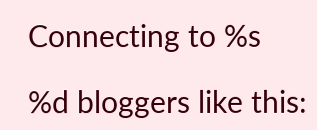Connecting to %s

%d bloggers like this: